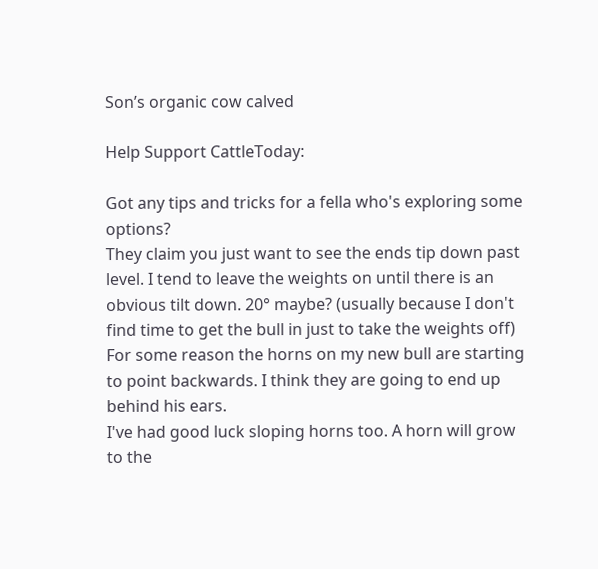Son’s organic cow calved

Help Support CattleToday:

Got any tips and tricks for a fella who's exploring some options?
They claim you just want to see the ends tip down past level. I tend to leave the weights on until there is an obvious tilt down. 20° maybe? (usually because I don't find time to get the bull in just to take the weights off)
For some reason the horns on my new bull are starting to point backwards. I think they are going to end up behind his ears.
I've had good luck sloping horns too. A horn will grow to the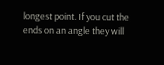longest point. If you cut the ends on an angle they will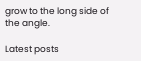grow to the long side of the angle.

Latest posts